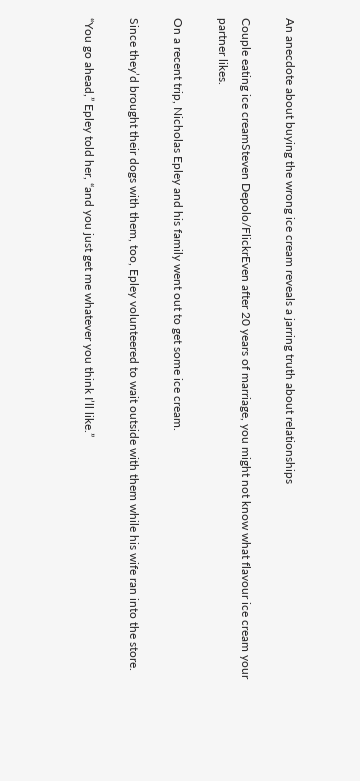An anecdote about buying the wrong ice cream reveals a jarring truth about relationships

Couple eating ice creamSteven Depolo/FlickrEven after 20 years of marriage, you might not know what flavour ice cream your partner likes.

On a recent trip, Nicholas Epley and his family went out to get some ice cream.

Since they’d brought their dogs with them, too, Epley volunteered to wait outside with them while his wife ran into the store.

“You go ahead,” Epley told her, “and you just get me whatever you think I’ll like.”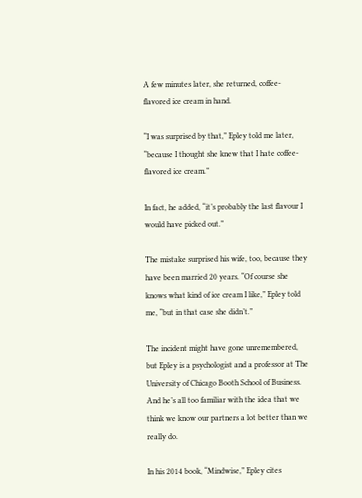A few minutes later, she returned, coffee-flavored ice cream in hand.

“I was surprised by that,” Epley told me later, “because I thought she knew that I hate coffee-flavored ice cream.”

In fact, he added, “it’s probably the last flavour I would have picked out.”

The mistake surprised his wife, too, because they have been married 20 years. “Of course she knows what kind of ice cream I like,” Epley told me, “but in that case she didn’t.”

The incident might have gone unremembered, but Epley is a psychologist and a professor at The University of Chicago Booth School of Business. And he’s all too familiar with the idea that we think we know our partners a lot better than we really do.

In his 2014 book, “Mindwise,” Epley cites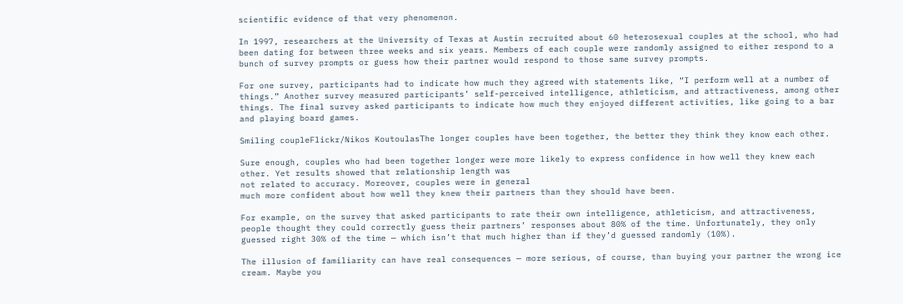scientific evidence of that very phenomenon.

In 1997, researchers at the University of Texas at Austin recruited about 60 heterosexual couples at the school, who had been dating for between three weeks and six years. Members of each couple were randomly assigned to either respond to a bunch of survey prompts or guess how their partner would respond to those same survey prompts.

For one survey, participants had to indicate how much they agreed with statements like, “I perform well at a number of things.” Another survey measured participants’ self-perceived intelligence, athleticism, and attractiveness, among other things. The final survey asked participants to indicate how much they enjoyed different activities, like going to a bar and playing board games.

Smiling coupleFlickr/Nikos KoutoulasThe longer couples have been together, the better they think they know each other.

Sure enough, couples who had been together longer were more likely to express confidence in how well they knew each other. Yet results showed that relationship length was
not related to accuracy. Moreover, couples were in general
much more confident about how well they knew their partners than they should have been.

For example, on the survey that asked participants to rate their own intelligence, athleticism, and attractiveness, people thought they could correctly guess their partners’ responses about 80% of the time. Unfortunately, they only guessed right 30% of the time — which isn’t that much higher than if they’d guessed randomly (10%).

The illusion of familiarity can have real consequences — more serious, of course, than buying your partner the wrong ice cream. Maybe you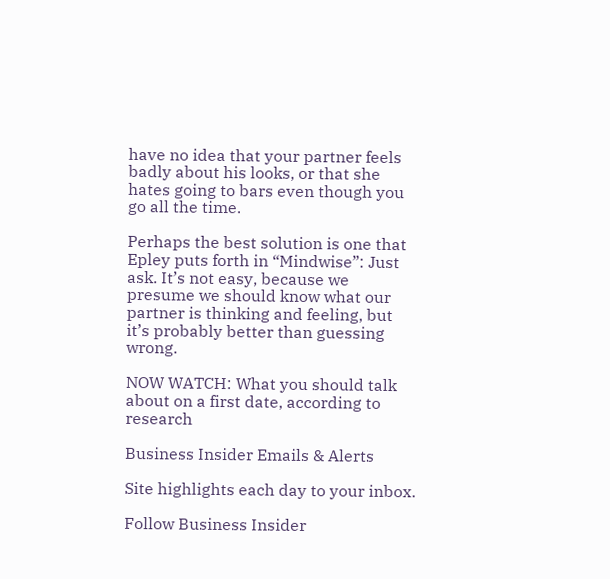have no idea that your partner feels badly about his looks, or that she hates going to bars even though you go all the time.

Perhaps the best solution is one that Epley puts forth in “Mindwise”: Just ask. It’s not easy, because we presume we should know what our partner is thinking and feeling, but it’s probably better than guessing wrong.

NOW WATCH: What you should talk about on a first date, according to research

Business Insider Emails & Alerts

Site highlights each day to your inbox.

Follow Business Insider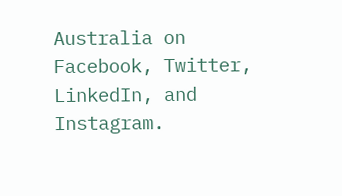Australia on Facebook, Twitter, LinkedIn, and Instagram.